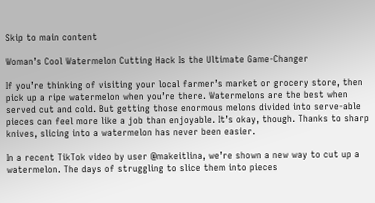Skip to main content

Woman’s Cool Watermelon Cutting Hack Is the Ultimate Game-Changer

If you’re thinking of visiting your local farmer’s market or grocery store, then pick up a ripe watermelon when you’re there. Watermelons are the best when served cut and cold. But getting those enormous melons divided into serve-able pieces can feel more like a job than enjoyable. It’s okay, though. Thanks to sharp knives, slicing into a watermelon has never been easier.

In a recent TikTok video by user @makeitlina, we’re shown a new way to cut up a watermelon. The days of struggling to slice them into pieces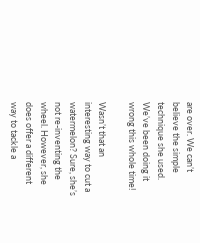are over. We can’t believe the simple technique she used. We’ve been doing it wrong this whole time!

Wasn’t that an interesting way to cut a watermelon? Sure, she’s not re-inventing the wheel. However, she does offer a different way to tackle a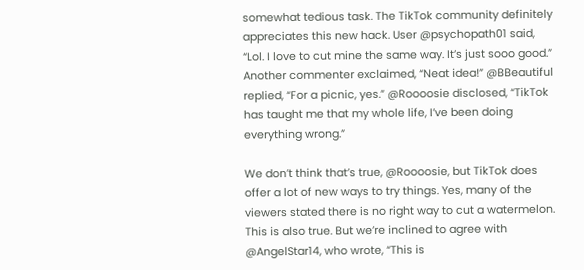somewhat tedious task. The TikTok community definitely appreciates this new hack. User @psychopath01 said, “Lol. I love to cut mine the same way. It’s just sooo good.” Another commenter exclaimed, “Neat idea!” @BBeautiful replied, “For a picnic, yes.” @Roooosie disclosed, “TikTok has taught me that my whole life, I’ve been doing everything wrong.”

We don’t think that’s true, @Roooosie, but TikTok does offer a lot of new ways to try things. Yes, many of the viewers stated there is no right way to cut a watermelon. This is also true. But we’re inclined to agree with @AngelStar14, who wrote, “This is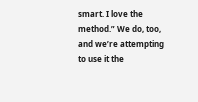smart. I love the method.” We do, too, and we’re attempting to use it the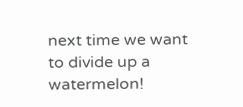next time we want to divide up a watermelon!